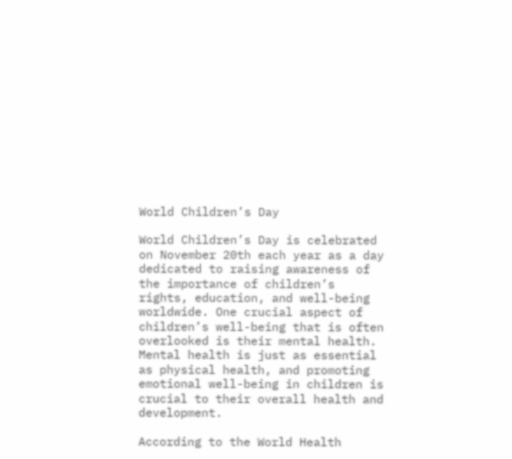World Children’s Day

World Children’s Day is celebrated on November 20th each year as a day dedicated to raising awareness of the importance of children’s rights, education, and well-being worldwide. One crucial aspect of children’s well-being that is often overlooked is their mental health. Mental health is just as essential as physical health, and promoting emotional well-being in children is crucial to their overall health and development.

According to the World Health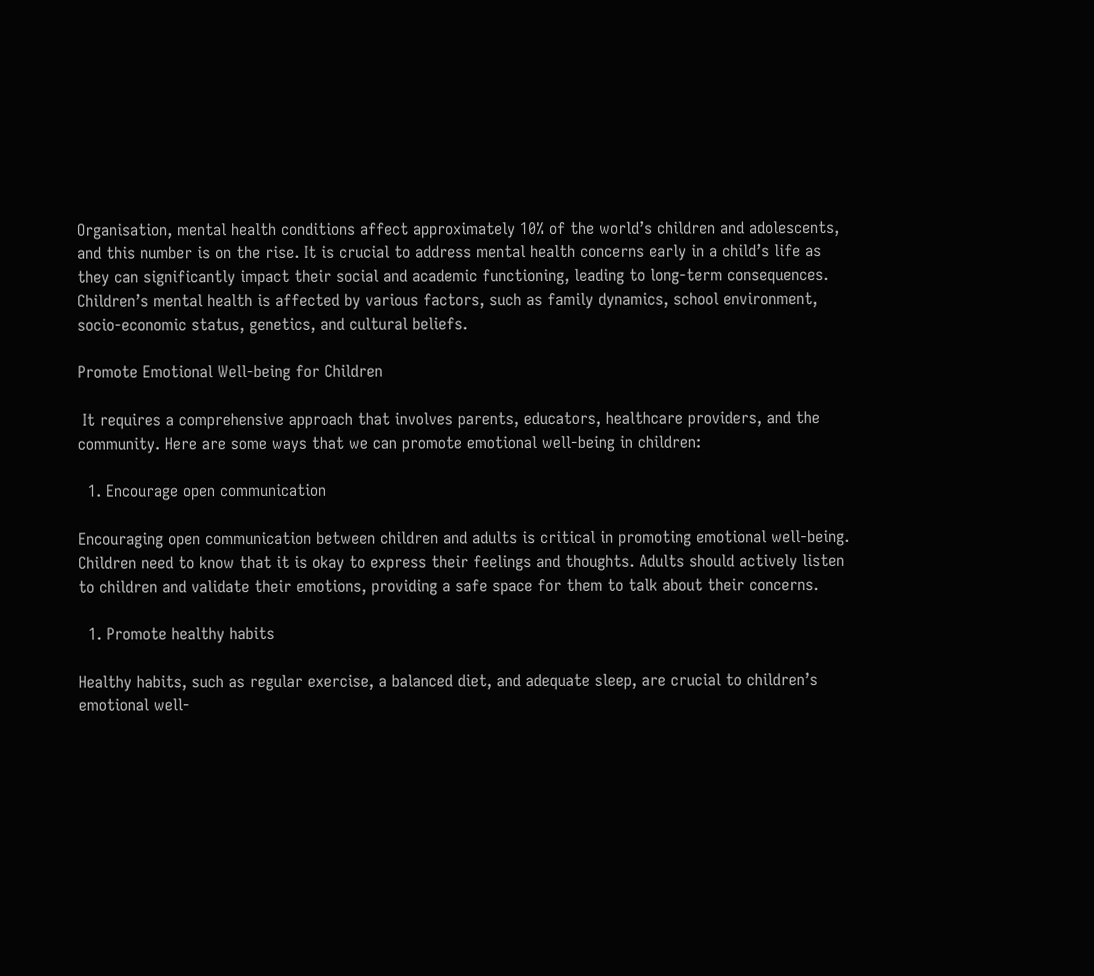Organisation, mental health conditions affect approximately 10% of the world’s children and adolescents, and this number is on the rise. It is crucial to address mental health concerns early in a child’s life as they can significantly impact their social and academic functioning, leading to long-term consequences. Children’s mental health is affected by various factors, such as family dynamics, school environment, socio-economic status, genetics, and cultural beliefs.

Promote Emotional Well-being for Children

 It requires a comprehensive approach that involves parents, educators, healthcare providers, and the community. Here are some ways that we can promote emotional well-being in children:

  1. Encourage open communication

Encouraging open communication between children and adults is critical in promoting emotional well-being. Children need to know that it is okay to express their feelings and thoughts. Adults should actively listen to children and validate their emotions, providing a safe space for them to talk about their concerns.

  1. Promote healthy habits

Healthy habits, such as regular exercise, a balanced diet, and adequate sleep, are crucial to children’s emotional well-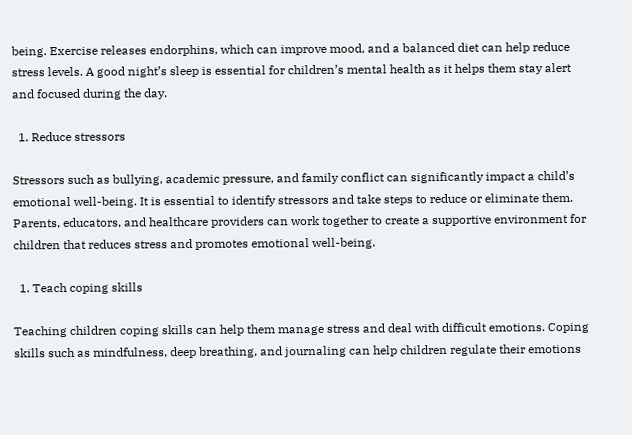being. Exercise releases endorphins, which can improve mood, and a balanced diet can help reduce stress levels. A good night’s sleep is essential for children’s mental health as it helps them stay alert and focused during the day.

  1. Reduce stressors

Stressors such as bullying, academic pressure, and family conflict can significantly impact a child’s emotional well-being. It is essential to identify stressors and take steps to reduce or eliminate them. Parents, educators, and healthcare providers can work together to create a supportive environment for children that reduces stress and promotes emotional well-being.

  1. Teach coping skills

Teaching children coping skills can help them manage stress and deal with difficult emotions. Coping skills such as mindfulness, deep breathing, and journaling can help children regulate their emotions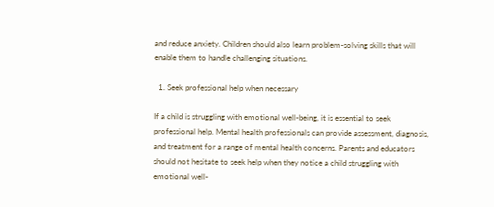and reduce anxiety. Children should also learn problem-solving skills that will enable them to handle challenging situations.

  1. Seek professional help when necessary

If a child is struggling with emotional well-being, it is essential to seek professional help. Mental health professionals can provide assessment, diagnosis, and treatment for a range of mental health concerns. Parents and educators should not hesitate to seek help when they notice a child struggling with emotional well-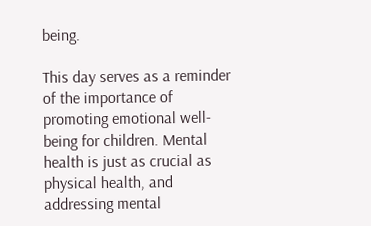being.

This day serves as a reminder of the importance of promoting emotional well-being for children. Mental health is just as crucial as physical health, and addressing mental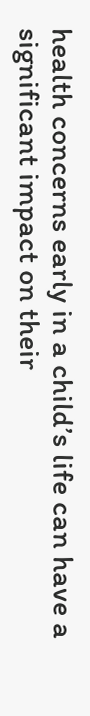health concerns early in a child’s life can have a significant impact on their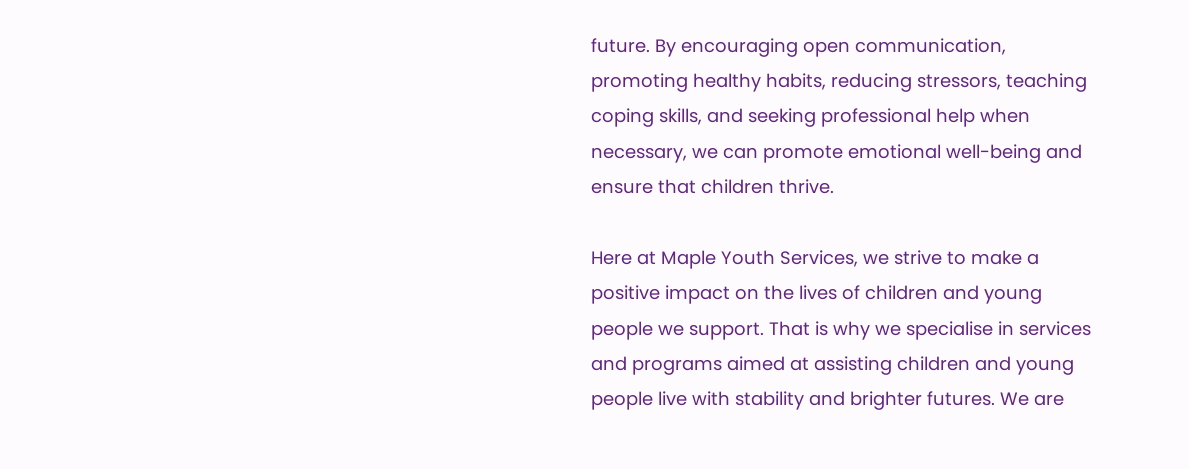future. By encouraging open communication, promoting healthy habits, reducing stressors, teaching coping skills, and seeking professional help when necessary, we can promote emotional well-being and ensure that children thrive.

Here at Maple Youth Services, we strive to make a positive impact on the lives of children and young people we support. That is why we specialise in services and programs aimed at assisting children and young people live with stability and brighter futures. We are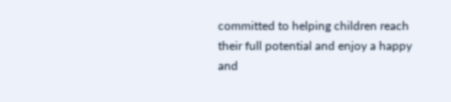committed to helping children reach their full potential and enjoy a happy and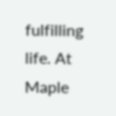fulfilling life. At Maple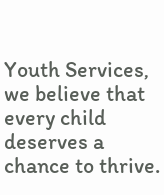Youth Services, we believe that every child deserves a chance to thrive.